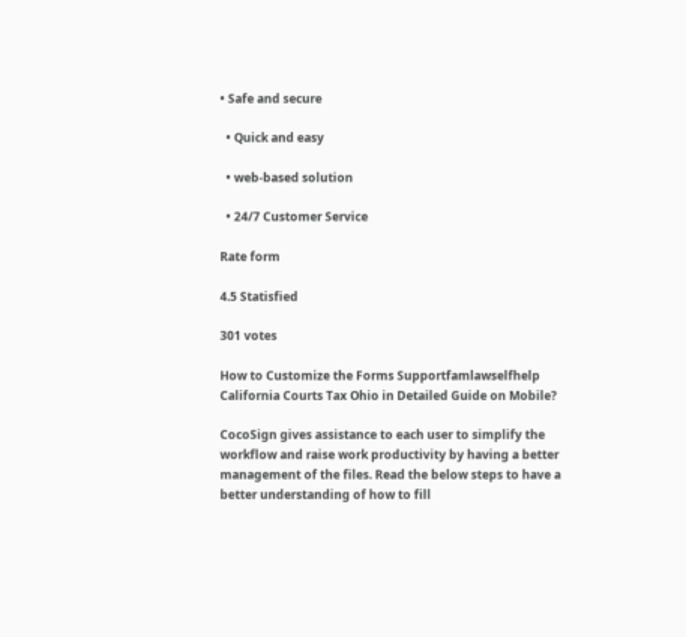• Safe and secure

  • Quick and easy

  • web-based solution

  • 24/7 Customer Service

Rate form

4.5 Statisfied

301 votes

How to Customize the Forms Supportfamlawselfhelp California Courts Tax Ohio in Detailed Guide on Mobile?

CocoSign gives assistance to each user to simplify the workflow and raise work productivity by having a better management of the files. Read the below steps to have a better understanding of how to fill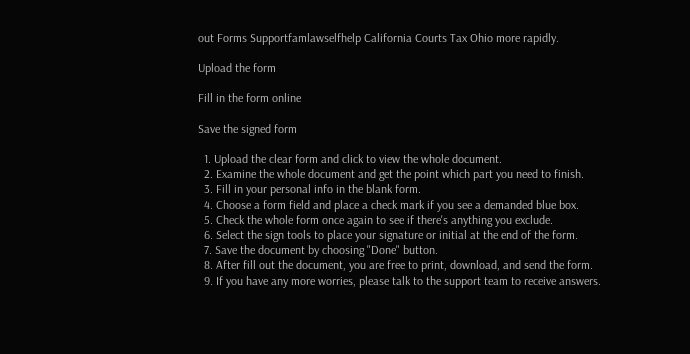out Forms Supportfamlawselfhelp California Courts Tax Ohio more rapidly.

Upload the form

Fill in the form online

Save the signed form

  1. Upload the clear form and click to view the whole document.
  2. Examine the whole document and get the point which part you need to finish.
  3. Fill in your personal info in the blank form.
  4. Choose a form field and place a check mark if you see a demanded blue box.
  5. Check the whole form once again to see if there's anything you exclude.
  6. Select the sign tools to place your signature or initial at the end of the form.
  7. Save the document by choosing "Done" button.
  8. After fill out the document, you are free to print, download, and send the form.
  9. If you have any more worries, please talk to the support team to receive answers.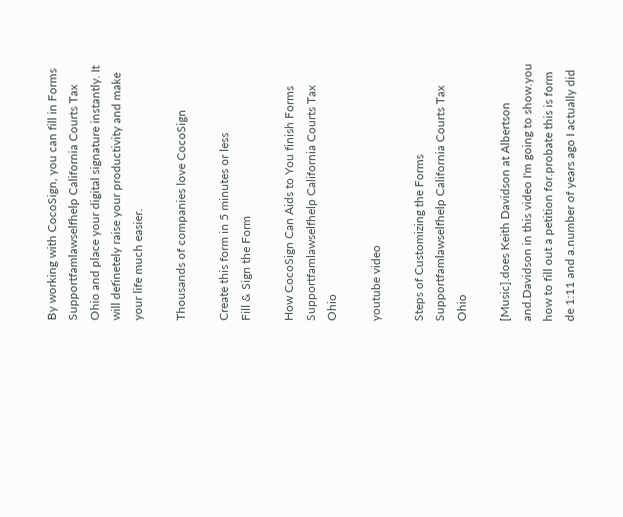By working with CocoSign, you can fill in Forms Supportfamlawselfhelp California Courts Tax Ohio and place your digital signature instantly. It will definetely raise your productivity and make your life much easier.

Thousands of companies love CocoSign

Create this form in 5 minutes or less
Fill & Sign the Form

How CocoSign Can Aids to You finish Forms Supportfamlawselfhelp California Courts Tax Ohio

youtube video

Steps of Customizing the Forms Supportfamlawselfhelp California Courts Tax Ohio

[Music].does Keith Davidson at Albertson and.Davidson in this video I'm going to show.you how to fill out a petition for.probate this is form de 1:11 and a.number of years ago I actually did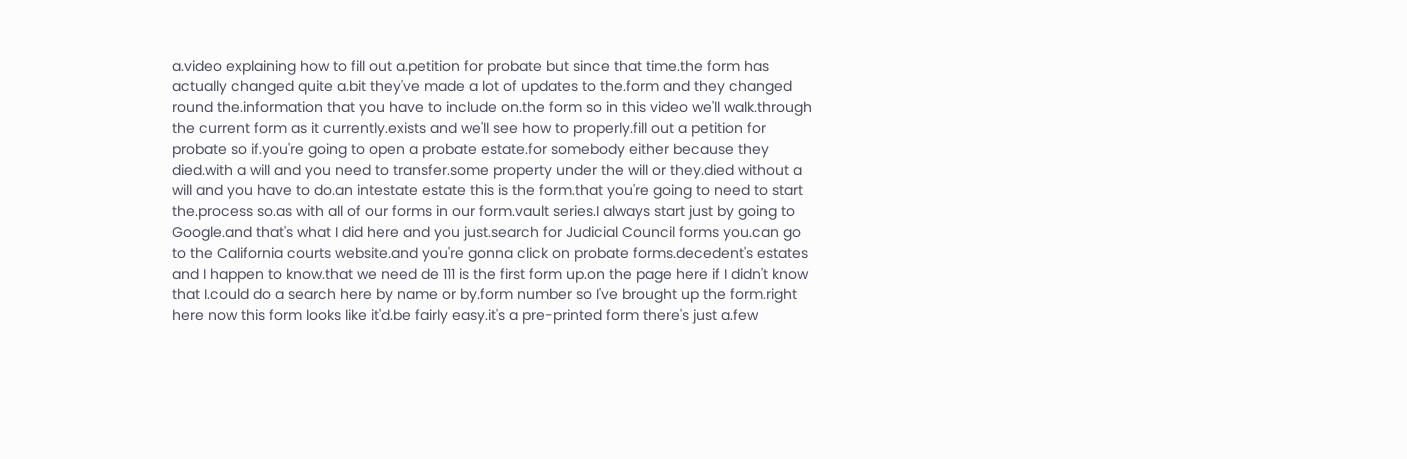a.video explaining how to fill out a.petition for probate but since that time.the form has actually changed quite a.bit they've made a lot of updates to the.form and they changed round the.information that you have to include on.the form so in this video we'll walk.through the current form as it currently.exists and we'll see how to properly.fill out a petition for probate so if.you're going to open a probate estate.for somebody either because they died.with a will and you need to transfer.some property under the will or they.died without a will and you have to do.an intestate estate this is the form.that you're going to need to start the.process so.as with all of our forms in our form.vault series.I always start just by going to Google.and that's what I did here and you just.search for Judicial Council forms you.can go to the California courts website.and you're gonna click on probate forms.decedent's estates and I happen to know.that we need de 111 is the first form up.on the page here if I didn't know that I.could do a search here by name or by.form number so I've brought up the form.right here now this form looks like it'd.be fairly easy.it's a pre-printed form there's just a.few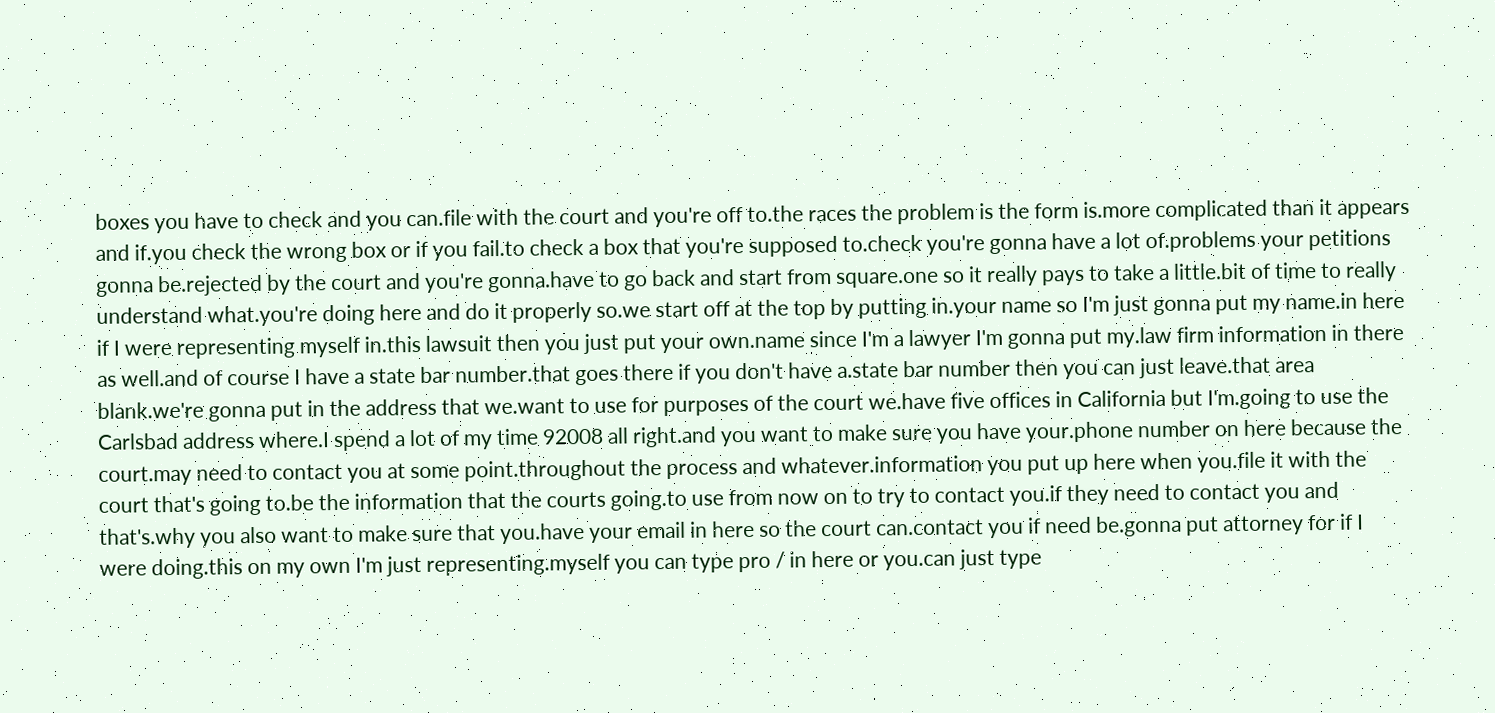boxes you have to check and you can.file with the court and you're off to.the races the problem is the form is.more complicated than it appears and if.you check the wrong box or if you fail.to check a box that you're supposed to.check you're gonna have a lot of.problems your petitions gonna be.rejected by the court and you're gonna.have to go back and start from square.one so it really pays to take a little.bit of time to really understand what.you're doing here and do it properly so.we start off at the top by putting in.your name so I'm just gonna put my name.in here if I were representing myself in.this lawsuit then you just put your own.name since I'm a lawyer I'm gonna put my.law firm information in there as well.and of course I have a state bar number.that goes there if you don't have a.state bar number then you can just leave.that area blank.we're gonna put in the address that we.want to use for purposes of the court we.have five offices in California but I'm.going to use the Carlsbad address where.I spend a lot of my time 92008 all right.and you want to make sure you have your.phone number on here because the court.may need to contact you at some point.throughout the process and whatever.information you put up here when you.file it with the court that's going to.be the information that the courts going.to use from now on to try to contact you.if they need to contact you and that's.why you also want to make sure that you.have your email in here so the court can.contact you if need be.gonna put attorney for if I were doing.this on my own I'm just representing.myself you can type pro / in here or you.can just type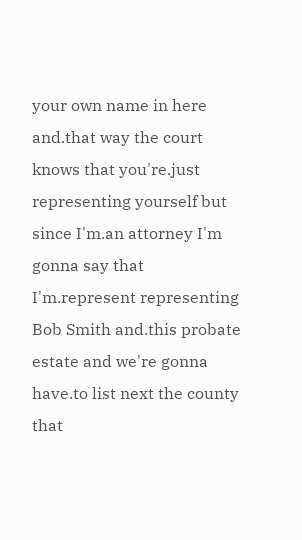your own name in here and.that way the court knows that you're.just representing yourself but since I'm.an attorney I'm gonna say that I'm.represent representing Bob Smith and.this probate estate and we're gonna have.to list next the county that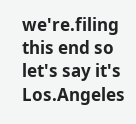we're.filing this end so let's say it's Los.Angeles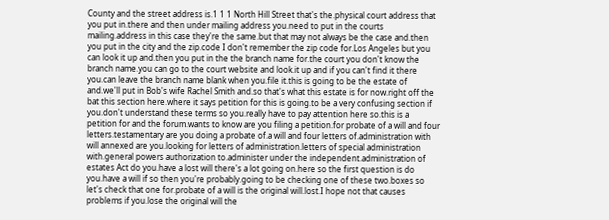County and the street address is.1 1 1 North Hill Street that's the.physical court address that you put in.there and then under mailing address you.need to put in the courts mailing.address in this case they're the same.but that may not always be the case and.then you put in the city and the zip.code I don't remember the zip code for.Los Angeles but you can look it up and.then you put in the the branch name for.the court you don't know the branch name.you can go to the court website and look.it up and if you can't find it there you.can leave the branch name blank when you.file it.this is going to be the estate of and.we'll put in Bob's wife Rachel Smith and.so that's what this estate is for now.right off the bat this section here.where it says petition for this is going.to be a very confusing section if you.don't understand these terms so you.really have to pay attention here so.this is a petition for and the forum.wants to know are you filing a petition.for probate of a will and four letters.testamentary are you doing a probate of.a will and four letters of.administration with will annexed are you.looking for letters of administration.letters of special administration with.general powers authorization to.administer under the independent.administration of estates Act do you.have a lost will there's a lot going on.here so the first question is do you.have a will if so then you're probably.going to be checking one of these two.boxes so let's check that one for.probate of a will is the original will.lost.I hope not that causes problems if you.lose the original will the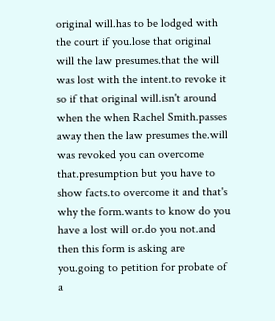original will.has to be lodged with the court if you.lose that original will the law presumes.that the will was lost with the intent.to revoke it so if that original will.isn't around when the when Rachel Smith.passes away then the law presumes the.will was revoked you can overcome that.presumption but you have to show facts.to overcome it and that's why the form.wants to know do you have a lost will or.do you not.and then this form is asking are you.going to petition for probate of a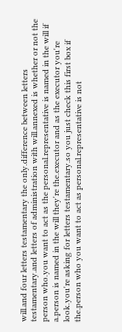will.and four letters testamentary the only.difference between letters testamentary.and letters of administration with will.annexed is whether or not the person who.you want to act as the personal.representative is named in the will if a.person is named in the will they're the.executor and as the executor you're look.you're asking for letters testamentary.so you just check this first box if the.person who you want to act as personal.representative is not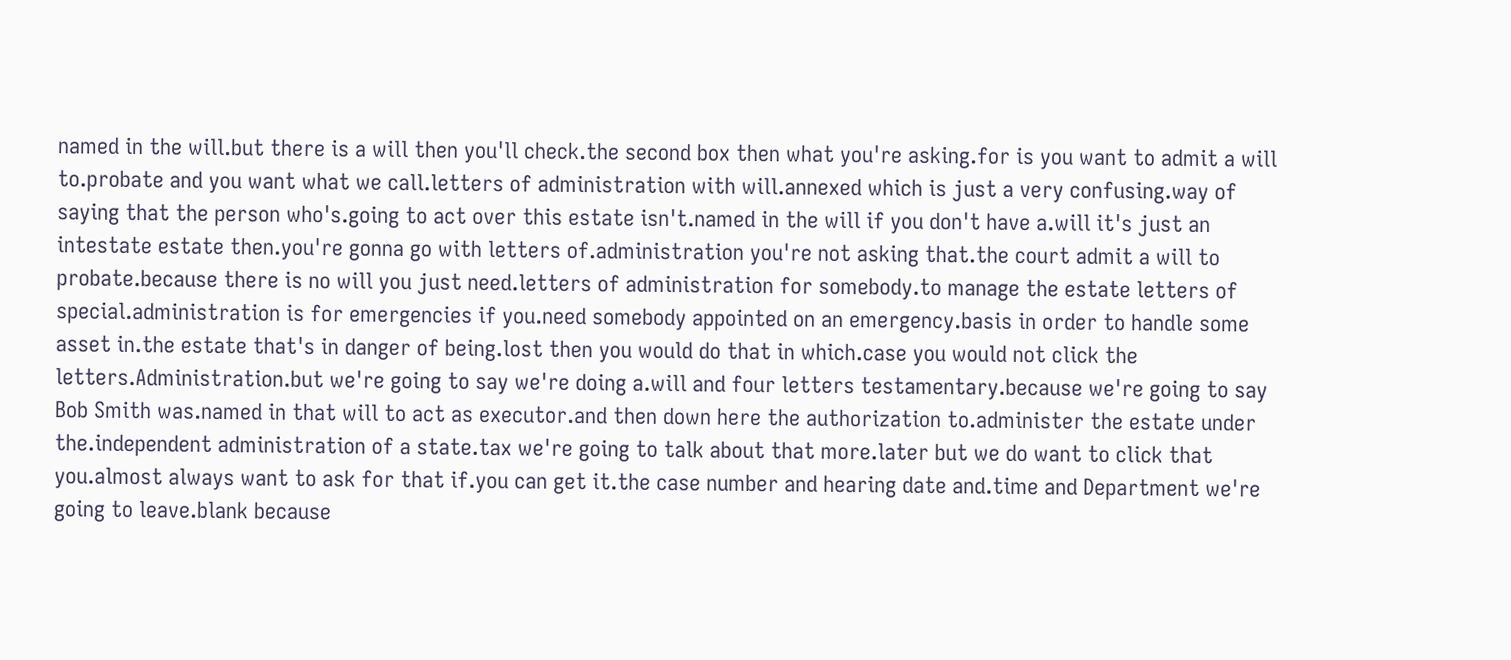named in the will.but there is a will then you'll check.the second box then what you're asking.for is you want to admit a will to.probate and you want what we call.letters of administration with will.annexed which is just a very confusing.way of saying that the person who's.going to act over this estate isn't.named in the will if you don't have a.will it's just an intestate estate then.you're gonna go with letters of.administration you're not asking that.the court admit a will to probate.because there is no will you just need.letters of administration for somebody.to manage the estate letters of special.administration is for emergencies if you.need somebody appointed on an emergency.basis in order to handle some asset in.the estate that's in danger of being.lost then you would do that in which.case you would not click the letters.Administration.but we're going to say we're doing a.will and four letters testamentary.because we're going to say Bob Smith was.named in that will to act as executor.and then down here the authorization to.administer the estate under the.independent administration of a state.tax we're going to talk about that more.later but we do want to click that you.almost always want to ask for that if.you can get it.the case number and hearing date and.time and Department we're going to leave.blank because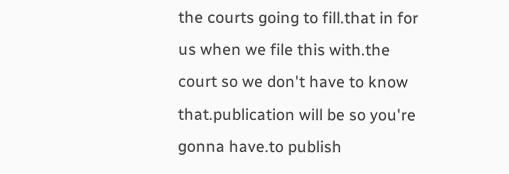the courts going to fill.that in for us when we file this with.the court so we don't have to know that.publication will be so you're gonna have.to publish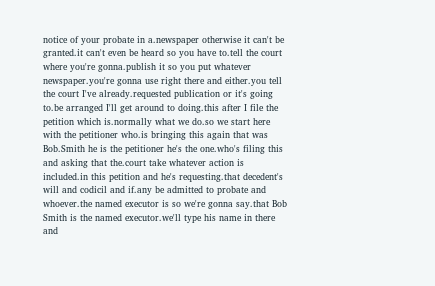notice of your probate in a.newspaper otherwise it can't be granted.it can't even be heard so you have to.tell the court where you're gonna.publish it so you put whatever newspaper.you're gonna use right there and either.you tell the court I've already.requested publication or it's going to.be arranged I'll get around to doing.this after I file the petition which is.normally what we do.so we start here with the petitioner who.is bringing this again that was Bob.Smith he is the petitioner he's the one.who's filing this and asking that the.court take whatever action is included.in this petition and he's requesting.that decedent's will and codicil and if.any be admitted to probate and whoever.the named executor is so we're gonna say.that Bob Smith is the named executor.we'll type his name in there and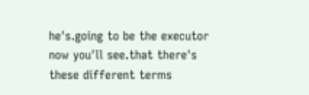he's.going to be the executor now you'll see.that there's these different terms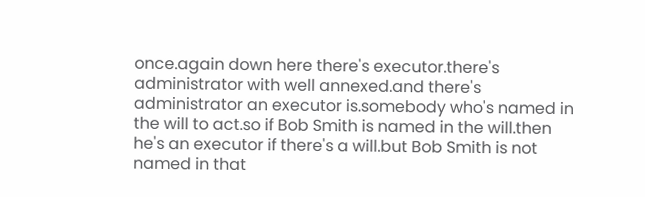once.again down here there's executor.there's administrator with well annexed.and there's administrator an executor is.somebody who's named in the will to act.so if Bob Smith is named in the will.then he's an executor if there's a will.but Bob Smith is not named in that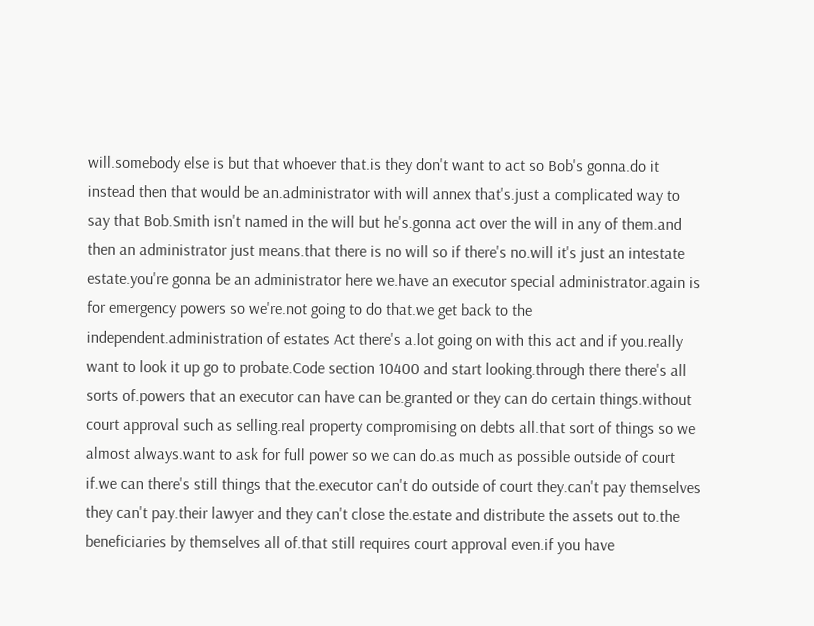will.somebody else is but that whoever that.is they don't want to act so Bob's gonna.do it instead then that would be an.administrator with will annex that's.just a complicated way to say that Bob.Smith isn't named in the will but he's.gonna act over the will in any of them.and then an administrator just means.that there is no will so if there's no.will it's just an intestate estate.you're gonna be an administrator here we.have an executor special administrator.again is for emergency powers so we're.not going to do that.we get back to the independent.administration of estates Act there's a.lot going on with this act and if you.really want to look it up go to probate.Code section 10400 and start looking.through there there's all sorts of.powers that an executor can have can be.granted or they can do certain things.without court approval such as selling.real property compromising on debts all.that sort of things so we almost always.want to ask for full power so we can do.as much as possible outside of court if.we can there's still things that the.executor can't do outside of court they.can't pay themselves they can't pay.their lawyer and they can't close the.estate and distribute the assets out to.the beneficiaries by themselves all of.that still requires court approval even.if you have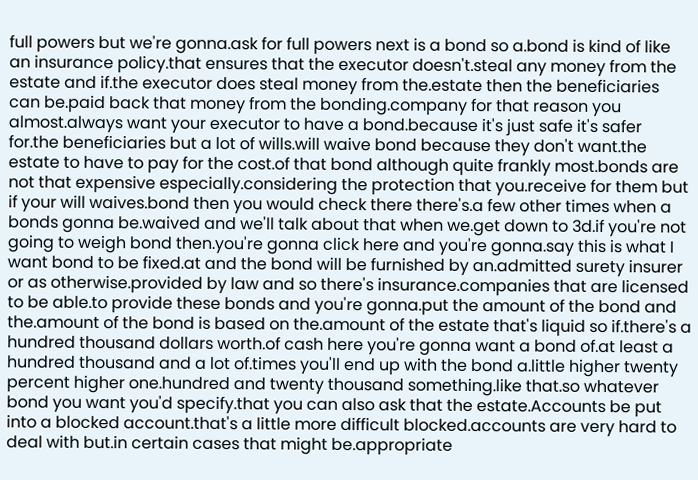full powers but we're gonna.ask for full powers next is a bond so a.bond is kind of like an insurance policy.that ensures that the executor doesn't.steal any money from the estate and if.the executor does steal money from the.estate then the beneficiaries can be.paid back that money from the bonding.company for that reason you almost.always want your executor to have a bond.because it's just safe it's safer for.the beneficiaries but a lot of wills.will waive bond because they don't want.the estate to have to pay for the cost.of that bond although quite frankly most.bonds are not that expensive especially.considering the protection that you.receive for them but if your will waives.bond then you would check there there's.a few other times when a bonds gonna be.waived and we'll talk about that when we.get down to 3d.if you're not going to weigh bond then.you're gonna click here and you're gonna.say this is what I want bond to be fixed.at and the bond will be furnished by an.admitted surety insurer or as otherwise.provided by law and so there's insurance.companies that are licensed to be able.to provide these bonds and you're gonna.put the amount of the bond and the.amount of the bond is based on the.amount of the estate that's liquid so if.there's a hundred thousand dollars worth.of cash here you're gonna want a bond of.at least a hundred thousand and a lot of.times you'll end up with the bond a.little higher twenty percent higher one.hundred and twenty thousand something.like that.so whatever bond you want you'd specify.that you can also ask that the estate.Accounts be put into a blocked account.that's a little more difficult blocked.accounts are very hard to deal with but.in certain cases that might be.appropriate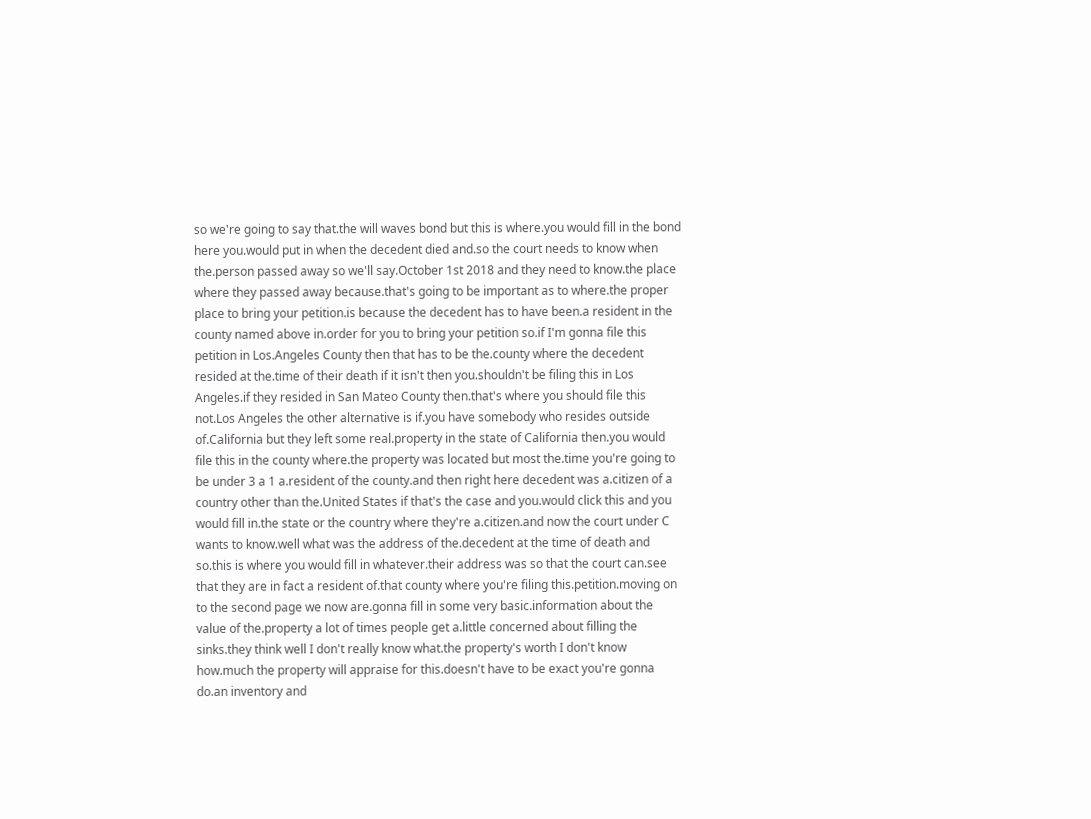so we're going to say that.the will waves bond but this is where.you would fill in the bond here you.would put in when the decedent died and.so the court needs to know when the.person passed away so we'll say.October 1st 2018 and they need to know.the place where they passed away because.that's going to be important as to where.the proper place to bring your petition.is because the decedent has to have been.a resident in the county named above in.order for you to bring your petition so.if I'm gonna file this petition in Los.Angeles County then that has to be the.county where the decedent resided at the.time of their death if it isn't then you.shouldn't be filing this in Los Angeles.if they resided in San Mateo County then.that's where you should file this not.Los Angeles the other alternative is if.you have somebody who resides outside of.California but they left some real.property in the state of California then.you would file this in the county where.the property was located but most the.time you're going to be under 3 a 1 a.resident of the county.and then right here decedent was a.citizen of a country other than the.United States if that's the case and you.would click this and you would fill in.the state or the country where they're a.citizen.and now the court under C wants to know.well what was the address of the.decedent at the time of death and so.this is where you would fill in whatever.their address was so that the court can.see that they are in fact a resident of.that county where you're filing this.petition.moving on to the second page we now are.gonna fill in some very basic.information about the value of the.property a lot of times people get a.little concerned about filling the sinks.they think well I don't really know what.the property's worth I don't know how.much the property will appraise for this.doesn't have to be exact you're gonna do.an inventory and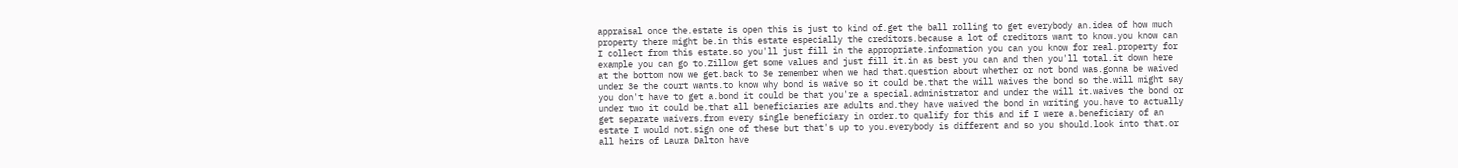appraisal once the.estate is open this is just to kind of.get the ball rolling to get everybody an.idea of how much property there might be.in this estate especially the creditors.because a lot of creditors want to know.you know can I collect from this estate.so you'll just fill in the appropriate.information you can you know for real.property for example you can go to.Zillow get some values and just fill it.in as best you can and then you'll total.it down here at the bottom now we get.back to 3e remember when we had that.question about whether or not bond was.gonna be waived under 3e the court wants.to know why bond is waive so it could be.that the will waives the bond so the.will might say you don't have to get a.bond it could be that you're a special.administrator and under the will it.waives the bond or under two it could be.that all beneficiaries are adults and.they have waived the bond in writing you.have to actually get separate waivers.from every single beneficiary in order.to qualify for this and if I were a.beneficiary of an estate I would not.sign one of these but that's up to you.everybody is different and so you should.look into that.or all heirs of Laura Dalton have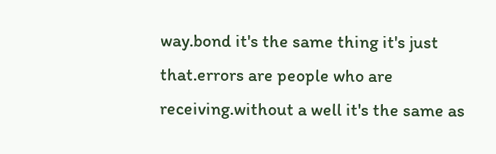way.bond it's the same thing it's just that.errors are people who are receiving.without a well it's the same as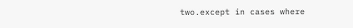two.except in cases where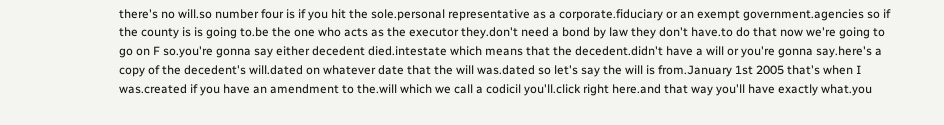there's no will.so number four is if you hit the sole.personal representative as a corporate.fiduciary or an exempt government.agencies so if the county is is going to.be the one who acts as the executor they.don't need a bond by law they don't have.to do that now we're going to go on F so.you're gonna say either decedent died.intestate which means that the decedent.didn't have a will or you're gonna say.here's a copy of the decedent's will.dated on whatever date that the will was.dated so let's say the will is from.January 1st 2005 that's when I was.created if you have an amendment to the.will which we call a codicil you'll.click right here.and that way you'll have exactly what.you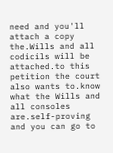need and you'll attach a copy the.Wills and all codicils will be attached.to this petition the court also wants to.know what the Wills and all consoles are.self-proving and you can go to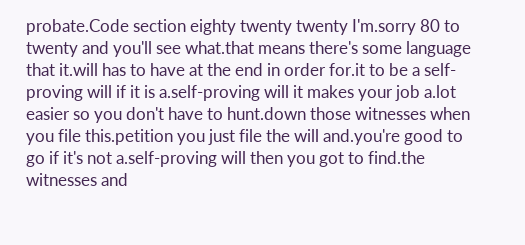probate.Code section eighty twenty twenty I'm.sorry 80 to twenty and you'll see what.that means there's some language that it.will has to have at the end in order for.it to be a self-proving will if it is a.self-proving will it makes your job a.lot easier so you don't have to hunt.down those witnesses when you file this.petition you just file the will and.you're good to go if it's not a.self-proving will then you got to find.the witnesses and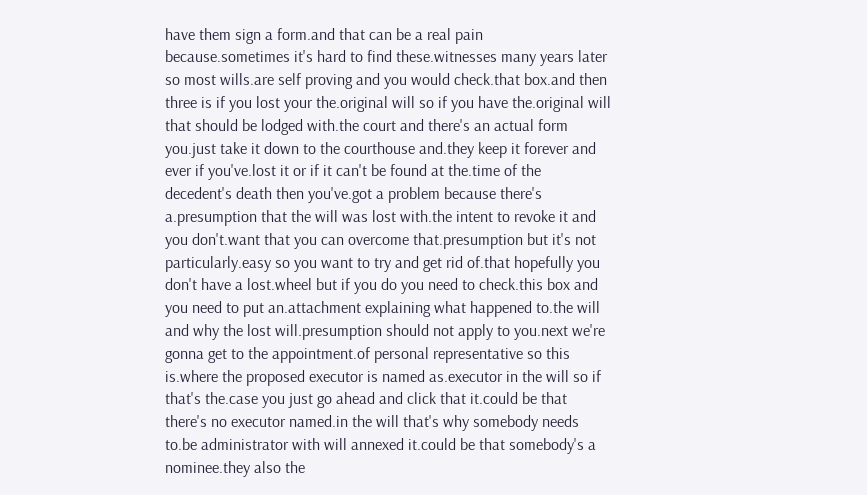have them sign a form.and that can be a real pain because.sometimes it's hard to find these.witnesses many years later so most wills.are self proving and you would check.that box.and then three is if you lost your the.original will so if you have the.original will that should be lodged with.the court and there's an actual form you.just take it down to the courthouse and.they keep it forever and ever if you've.lost it or if it can't be found at the.time of the decedent's death then you've.got a problem because there's a.presumption that the will was lost with.the intent to revoke it and you don't.want that you can overcome that.presumption but it's not particularly.easy so you want to try and get rid of.that hopefully you don't have a lost.wheel but if you do you need to check.this box and you need to put an.attachment explaining what happened to.the will and why the lost will.presumption should not apply to you.next we're gonna get to the appointment.of personal representative so this is.where the proposed executor is named as.executor in the will so if that's the.case you just go ahead and click that it.could be that there's no executor named.in the will that's why somebody needs to.be administrator with will annexed it.could be that somebody's a nominee.they also the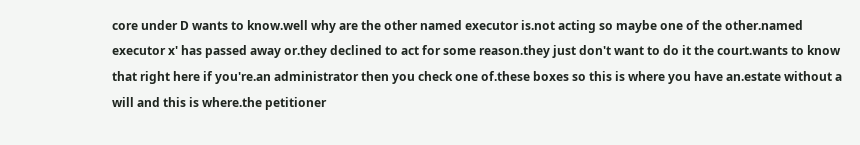core under D wants to know.well why are the other named executor is.not acting so maybe one of the other.named executor x' has passed away or.they declined to act for some reason.they just don't want to do it the court.wants to know that right here if you're.an administrator then you check one of.these boxes so this is where you have an.estate without a will and this is where.the petitioner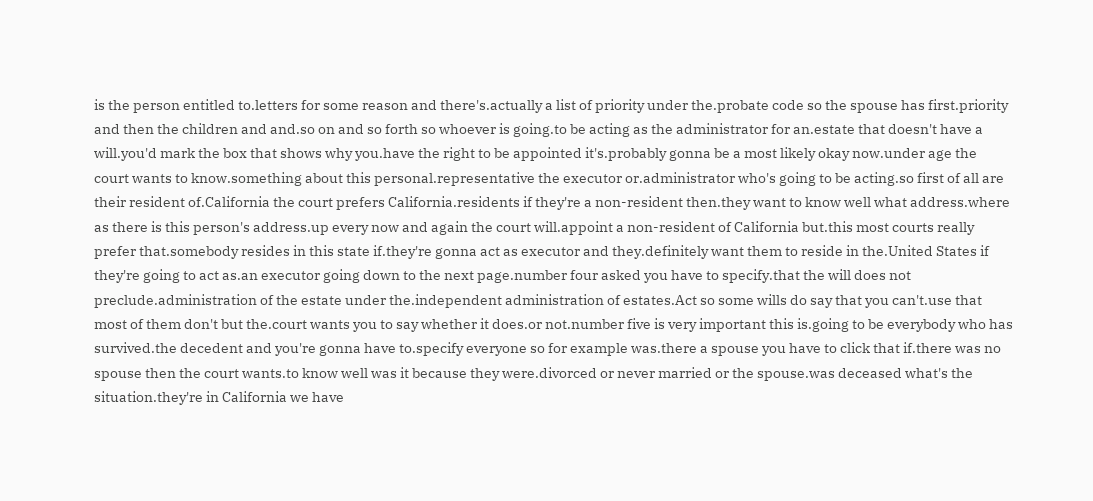is the person entitled to.letters for some reason and there's.actually a list of priority under the.probate code so the spouse has first.priority and then the children and and.so on and so forth so whoever is going.to be acting as the administrator for an.estate that doesn't have a will.you'd mark the box that shows why you.have the right to be appointed it's.probably gonna be a most likely okay now.under age the court wants to know.something about this personal.representative the executor or.administrator who's going to be acting.so first of all are their resident of.California the court prefers California.residents if they're a non-resident then.they want to know well what address.where as there is this person's address.up every now and again the court will.appoint a non-resident of California but.this most courts really prefer that.somebody resides in this state if.they're gonna act as executor and they.definitely want them to reside in the.United States if they're going to act as.an executor going down to the next page.number four asked you have to specify.that the will does not preclude.administration of the estate under the.independent administration of estates.Act so some wills do say that you can't.use that most of them don't but the.court wants you to say whether it does.or not.number five is very important this is.going to be everybody who has survived.the decedent and you're gonna have to.specify everyone so for example was.there a spouse you have to click that if.there was no spouse then the court wants.to know well was it because they were.divorced or never married or the spouse.was deceased what's the situation.they're in California we have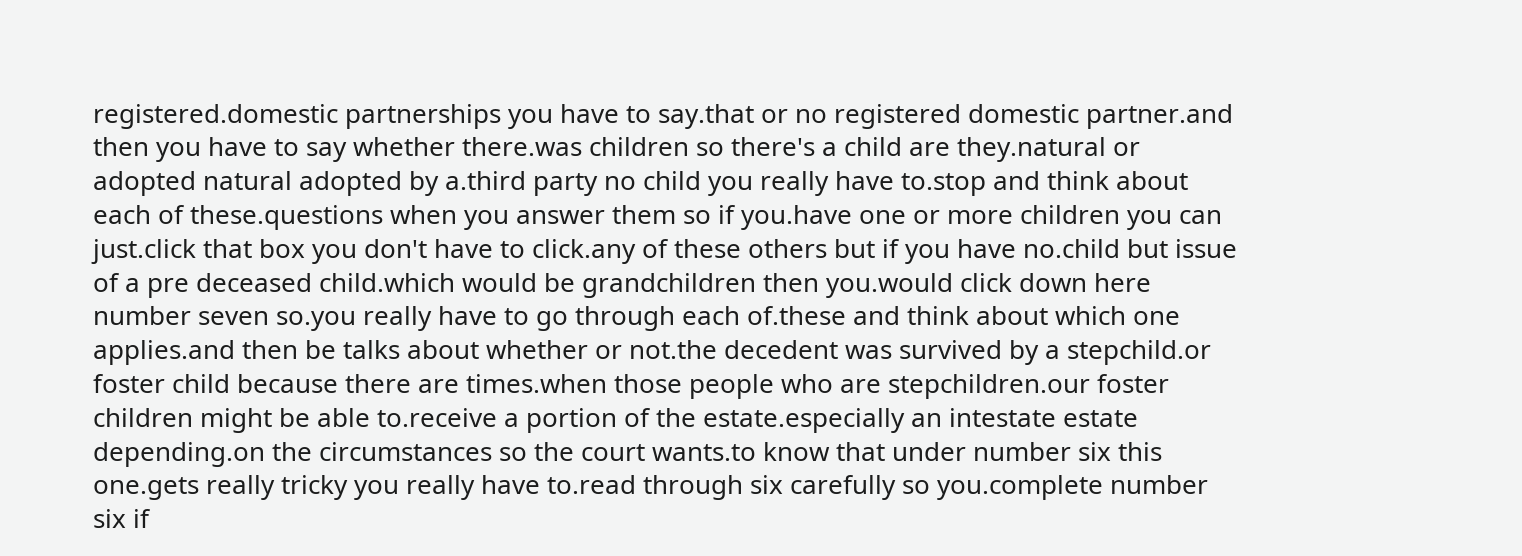registered.domestic partnerships you have to say.that or no registered domestic partner.and then you have to say whether there.was children so there's a child are they.natural or adopted natural adopted by a.third party no child you really have to.stop and think about each of these.questions when you answer them so if you.have one or more children you can just.click that box you don't have to click.any of these others but if you have no.child but issue of a pre deceased child.which would be grandchildren then you.would click down here number seven so.you really have to go through each of.these and think about which one applies.and then be talks about whether or not.the decedent was survived by a stepchild.or foster child because there are times.when those people who are stepchildren.our foster children might be able to.receive a portion of the estate.especially an intestate estate depending.on the circumstances so the court wants.to know that under number six this one.gets really tricky you really have to.read through six carefully so you.complete number six if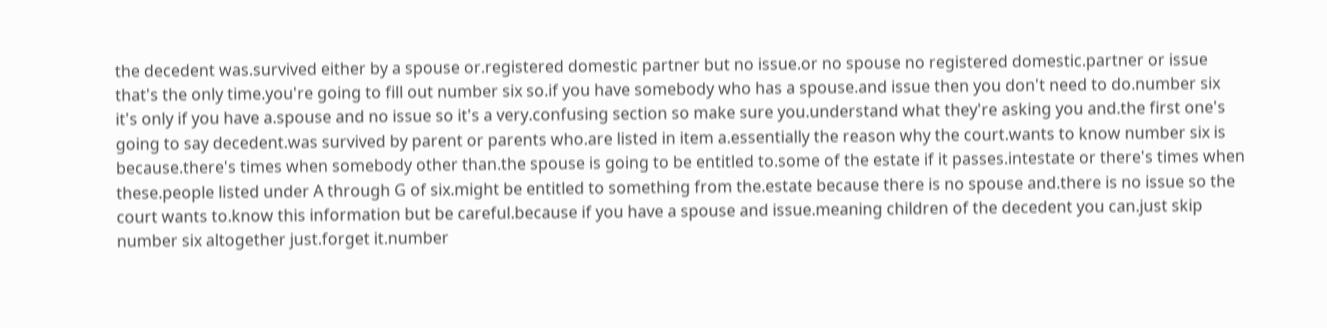the decedent was.survived either by a spouse or.registered domestic partner but no issue.or no spouse no registered domestic.partner or issue that's the only time.you're going to fill out number six so.if you have somebody who has a spouse.and issue then you don't need to do.number six it's only if you have a.spouse and no issue so it's a very.confusing section so make sure you.understand what they're asking you and.the first one's going to say decedent.was survived by parent or parents who.are listed in item a.essentially the reason why the court.wants to know number six is because.there's times when somebody other than.the spouse is going to be entitled to.some of the estate if it passes.intestate or there's times when these.people listed under A through G of six.might be entitled to something from the.estate because there is no spouse and.there is no issue so the court wants to.know this information but be careful.because if you have a spouse and issue.meaning children of the decedent you can.just skip number six altogether just.forget it.number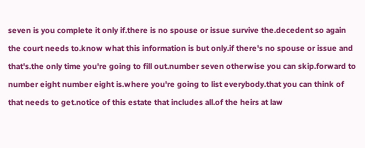seven is you complete it only if.there is no spouse or issue survive the.decedent so again the court needs to.know what this information is but only.if there's no spouse or issue and that's.the only time you're going to fill out.number seven otherwise you can skip.forward to number eight number eight is.where you're going to list everybody.that you can think of that needs to get.notice of this estate that includes all.of the heirs at law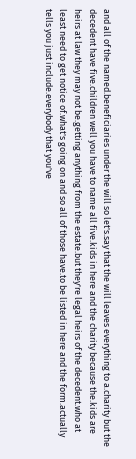and all of the named.beneficiaries under the will so let's.say that the will leaves everything to a.charity but the decedent have five.children well you have to name all five.kids in here and the charity because the.kids are heirs at law they may not be.getting anything from the estate.but they're legal heirs of the decedent.who at least need to get notice of.what's going on and so all of those have.to be listed in here and the form.actually tells you just include.everybody that you've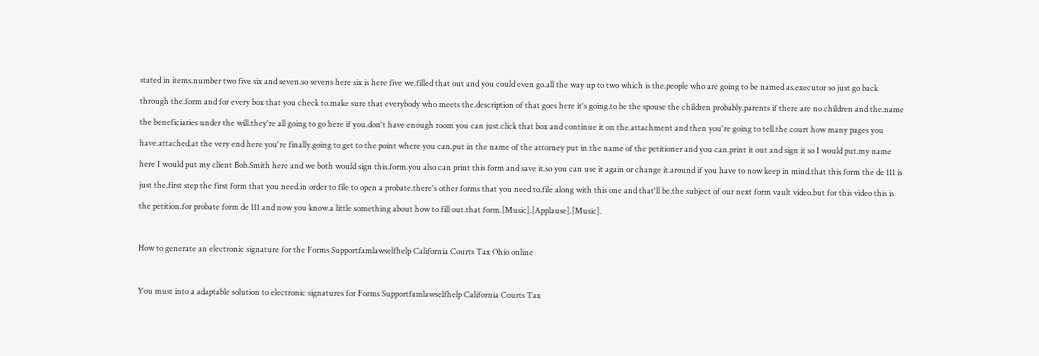stated in items.number two five six and seven.so sevens here six is here five we.filled that out and you could even go.all the way up to two which is the.people who are going to be named as.executor so just go back through the.form and for every box that you check to.make sure that everybody who meets the.description of that goes here it's going.to be the spouse the children probably.parents if there are no children and the.name the beneficiaries under the will.they're all going to go here if you.don't have enough room you can just.click that box and continue it on the.attachment and then you're going to tell.the court how many pages you have.attached.at the very end here you're finally.going to get to the point where you can.put in the name of the attorney put in.the name of the petitioner and you can.print it out and sign it so I would put.my name here I would put my client Bob.Smith here and we both would sign this.form.you also can print this form and save it.so you can use it again or change it.around if you have to now keep in mind.that this form the de 111 is just the.first step the first form that you need.in order to file to open a probate.there's other forms that you need to.file along with this one and that'll be.the subject of our next form vault video.but for this video this is the petition.for probate form de 111 and now you know.a little something about how to fill out.that form.[Music].[Applause].[Music].

How to generate an electronic signature for the Forms Supportfamlawselfhelp California Courts Tax Ohio online

You must into a adaptable solution to electronic signatures for Forms Supportfamlawselfhelp California Courts Tax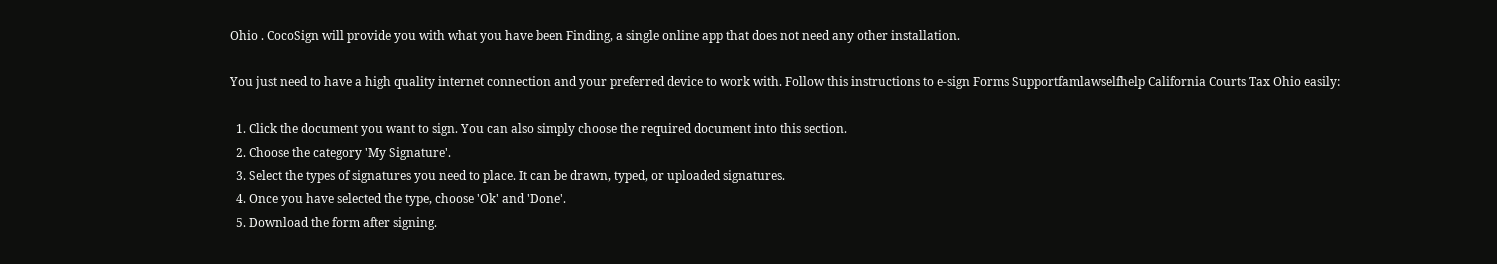Ohio . CocoSign will provide you with what you have been Finding, a single online app that does not need any other installation.

You just need to have a high quality internet connection and your preferred device to work with. Follow this instructions to e-sign Forms Supportfamlawselfhelp California Courts Tax Ohio easily:

  1. Click the document you want to sign. You can also simply choose the required document into this section.
  2. Choose the category 'My Signature'.
  3. Select the types of signatures you need to place. It can be drawn, typed, or uploaded signatures.
  4. Once you have selected the type, choose 'Ok' and 'Done'.
  5. Download the form after signing.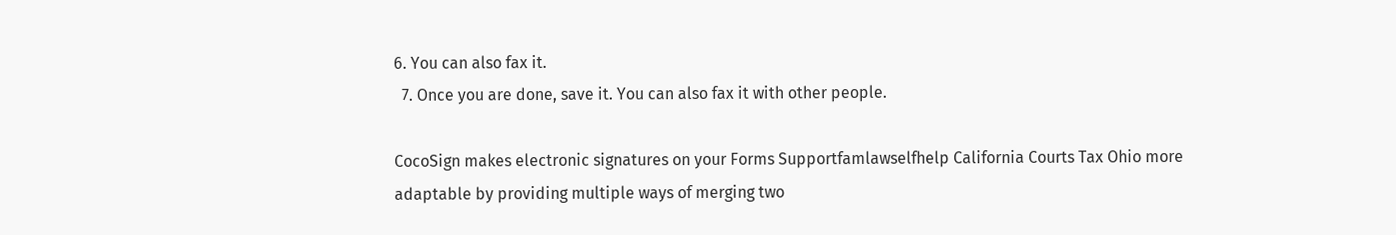6. You can also fax it.
  7. Once you are done, save it. You can also fax it with other people.

CocoSign makes electronic signatures on your Forms Supportfamlawselfhelp California Courts Tax Ohio more adaptable by providing multiple ways of merging two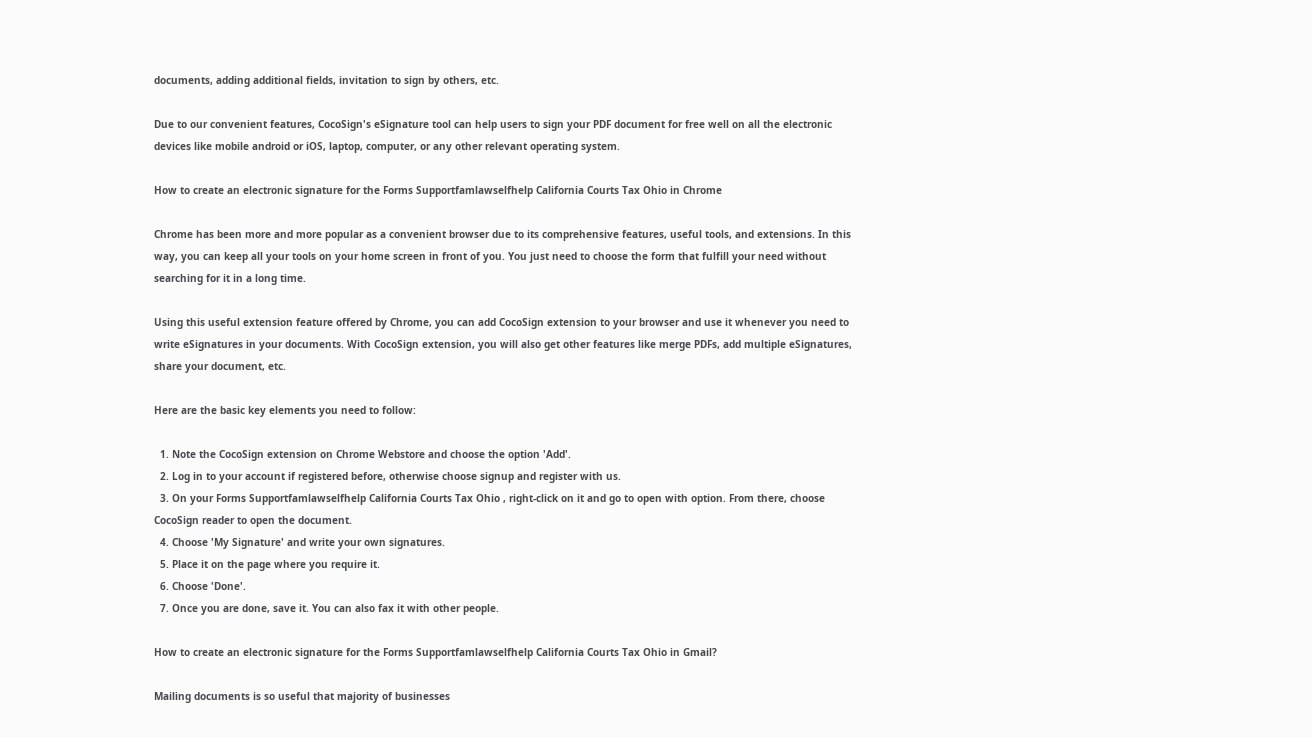documents, adding additional fields, invitation to sign by others, etc.

Due to our convenient features, CocoSign's eSignature tool can help users to sign your PDF document for free well on all the electronic devices like mobile android or iOS, laptop, computer, or any other relevant operating system.

How to create an electronic signature for the Forms Supportfamlawselfhelp California Courts Tax Ohio in Chrome

Chrome has been more and more popular as a convenient browser due to its comprehensive features, useful tools, and extensions. In this way, you can keep all your tools on your home screen in front of you. You just need to choose the form that fulfill your need without searching for it in a long time.

Using this useful extension feature offered by Chrome, you can add CocoSign extension to your browser and use it whenever you need to write eSignatures in your documents. With CocoSign extension, you will also get other features like merge PDFs, add multiple eSignatures, share your document, etc.

Here are the basic key elements you need to follow:

  1. Note the CocoSign extension on Chrome Webstore and choose the option 'Add'.
  2. Log in to your account if registered before, otherwise choose signup and register with us.
  3. On your Forms Supportfamlawselfhelp California Courts Tax Ohio , right-click on it and go to open with option. From there, choose CocoSign reader to open the document.
  4. Choose 'My Signature' and write your own signatures.
  5. Place it on the page where you require it.
  6. Choose 'Done'.
  7. Once you are done, save it. You can also fax it with other people.

How to create an electronic signature for the Forms Supportfamlawselfhelp California Courts Tax Ohio in Gmail?

Mailing documents is so useful that majority of businesses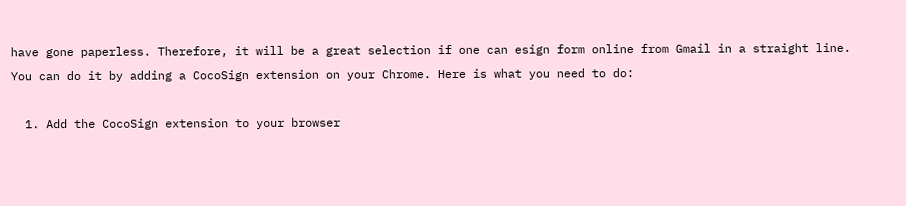have gone paperless. Therefore, it will be a great selection if one can esign form online from Gmail in a straight line. You can do it by adding a CocoSign extension on your Chrome. Here is what you need to do:

  1. Add the CocoSign extension to your browser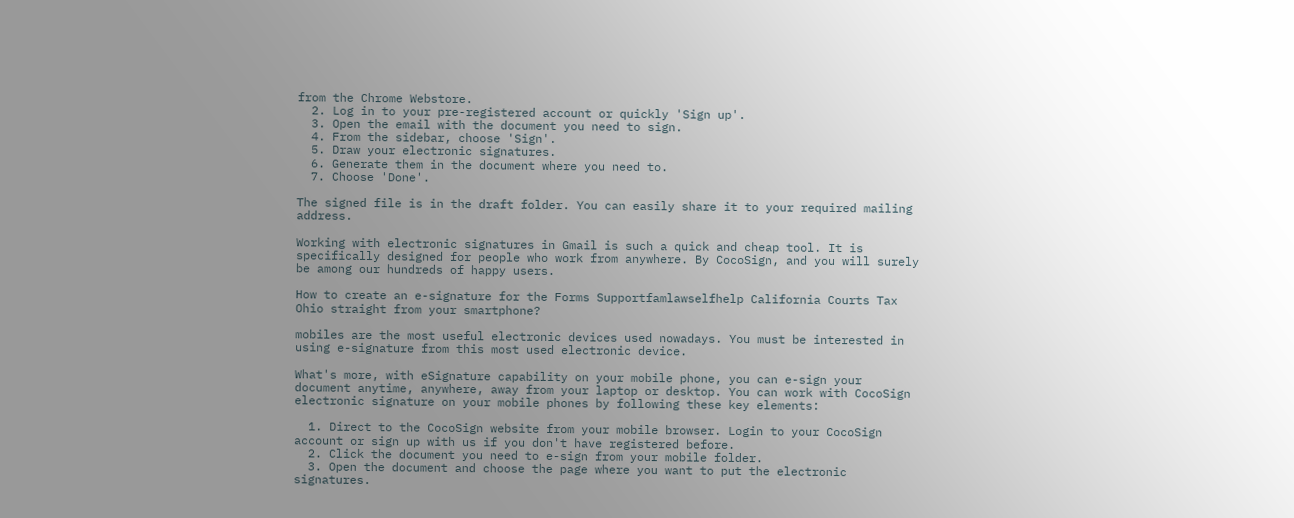from the Chrome Webstore.
  2. Log in to your pre-registered account or quickly 'Sign up'.
  3. Open the email with the document you need to sign.
  4. From the sidebar, choose 'Sign'.
  5. Draw your electronic signatures.
  6. Generate them in the document where you need to.
  7. Choose 'Done'.

The signed file is in the draft folder. You can easily share it to your required mailing address.

Working with electronic signatures in Gmail is such a quick and cheap tool. It is specifically designed for people who work from anywhere. By CocoSign, and you will surely be among our hundreds of happy users.

How to create an e-signature for the Forms Supportfamlawselfhelp California Courts Tax Ohio straight from your smartphone?

mobiles are the most useful electronic devices used nowadays. You must be interested in using e-signature from this most used electronic device.

What's more, with eSignature capability on your mobile phone, you can e-sign your document anytime, anywhere, away from your laptop or desktop. You can work with CocoSign electronic signature on your mobile phones by following these key elements:

  1. Direct to the CocoSign website from your mobile browser. Login to your CocoSign account or sign up with us if you don't have registered before.
  2. Click the document you need to e-sign from your mobile folder.
  3. Open the document and choose the page where you want to put the electronic signatures.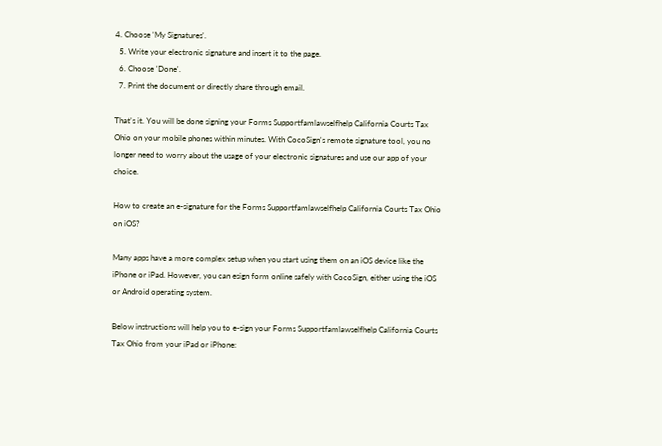4. Choose 'My Signatures'.
  5. Write your electronic signature and insert it to the page.
  6. Choose 'Done'.
  7. Print the document or directly share through email.

That's it. You will be done signing your Forms Supportfamlawselfhelp California Courts Tax Ohio on your mobile phones within minutes. With CocoSign's remote signature tool, you no longer need to worry about the usage of your electronic signatures and use our app of your choice.

How to create an e-signature for the Forms Supportfamlawselfhelp California Courts Tax Ohio on iOS?

Many apps have a more complex setup when you start using them on an iOS device like the iPhone or iPad. However, you can esign form online safely with CocoSign, either using the iOS or Android operating system.

Below instructions will help you to e-sign your Forms Supportfamlawselfhelp California Courts Tax Ohio from your iPad or iPhone: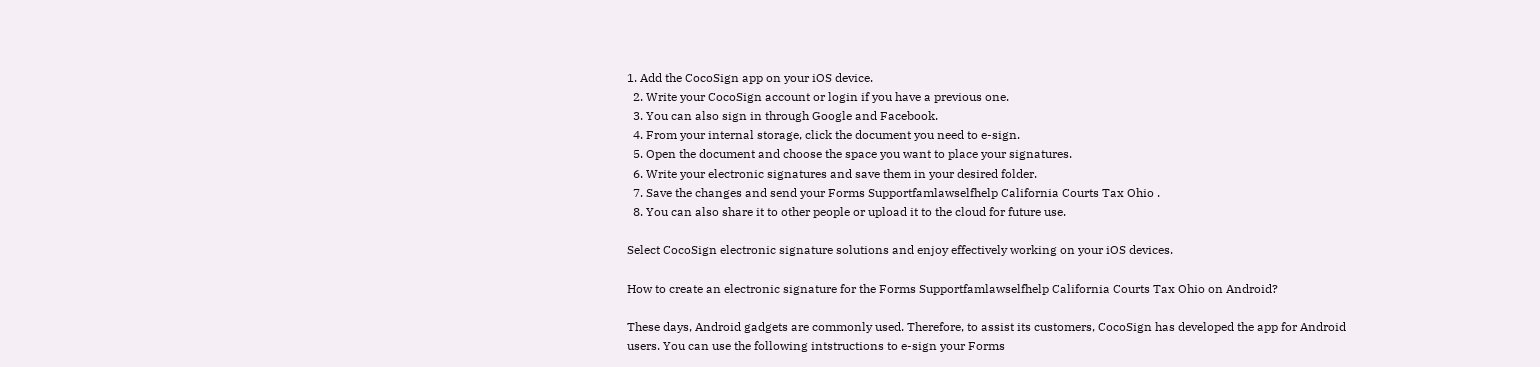1. Add the CocoSign app on your iOS device.
  2. Write your CocoSign account or login if you have a previous one.
  3. You can also sign in through Google and Facebook.
  4. From your internal storage, click the document you need to e-sign.
  5. Open the document and choose the space you want to place your signatures.
  6. Write your electronic signatures and save them in your desired folder.
  7. Save the changes and send your Forms Supportfamlawselfhelp California Courts Tax Ohio .
  8. You can also share it to other people or upload it to the cloud for future use.

Select CocoSign electronic signature solutions and enjoy effectively working on your iOS devices.

How to create an electronic signature for the Forms Supportfamlawselfhelp California Courts Tax Ohio on Android?

These days, Android gadgets are commonly used. Therefore, to assist its customers, CocoSign has developed the app for Android users. You can use the following intstructions to e-sign your Forms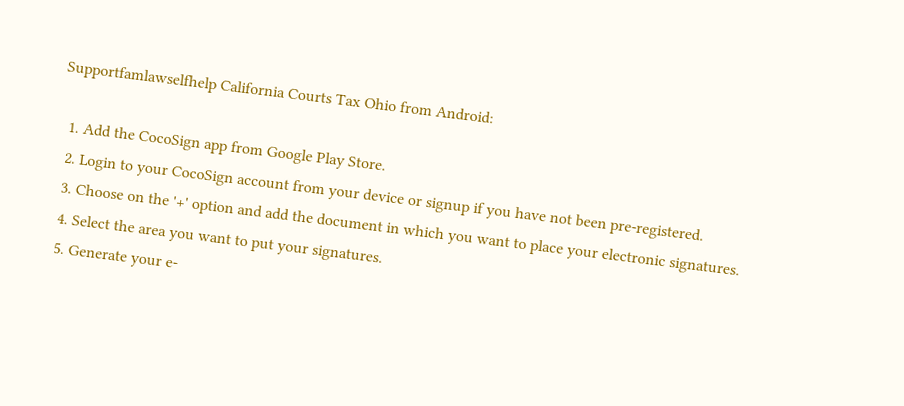Supportfamlawselfhelp California Courts Tax Ohio from Android:

  1. Add the CocoSign app from Google Play Store.
  2. Login to your CocoSign account from your device or signup if you have not been pre-registered.
  3. Choose on the '+' option and add the document in which you want to place your electronic signatures.
  4. Select the area you want to put your signatures.
  5. Generate your e-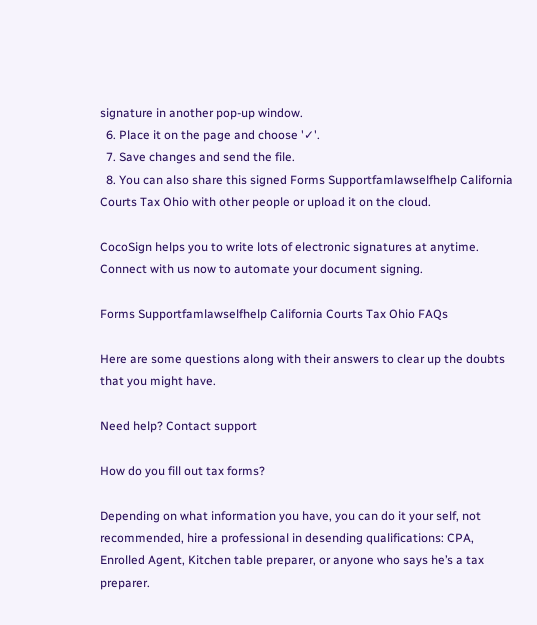signature in another pop-up window.
  6. Place it on the page and choose '✓'.
  7. Save changes and send the file.
  8. You can also share this signed Forms Supportfamlawselfhelp California Courts Tax Ohio with other people or upload it on the cloud.

CocoSign helps you to write lots of electronic signatures at anytime. Connect with us now to automate your document signing.

Forms Supportfamlawselfhelp California Courts Tax Ohio FAQs

Here are some questions along with their answers to clear up the doubts that you might have.

Need help? Contact support

How do you fill out tax forms?

Depending on what information you have, you can do it your self, not recommended, hire a professional in desending qualifications: CPA, Enrolled Agent, Kitchen table preparer, or anyone who says he’s a tax preparer.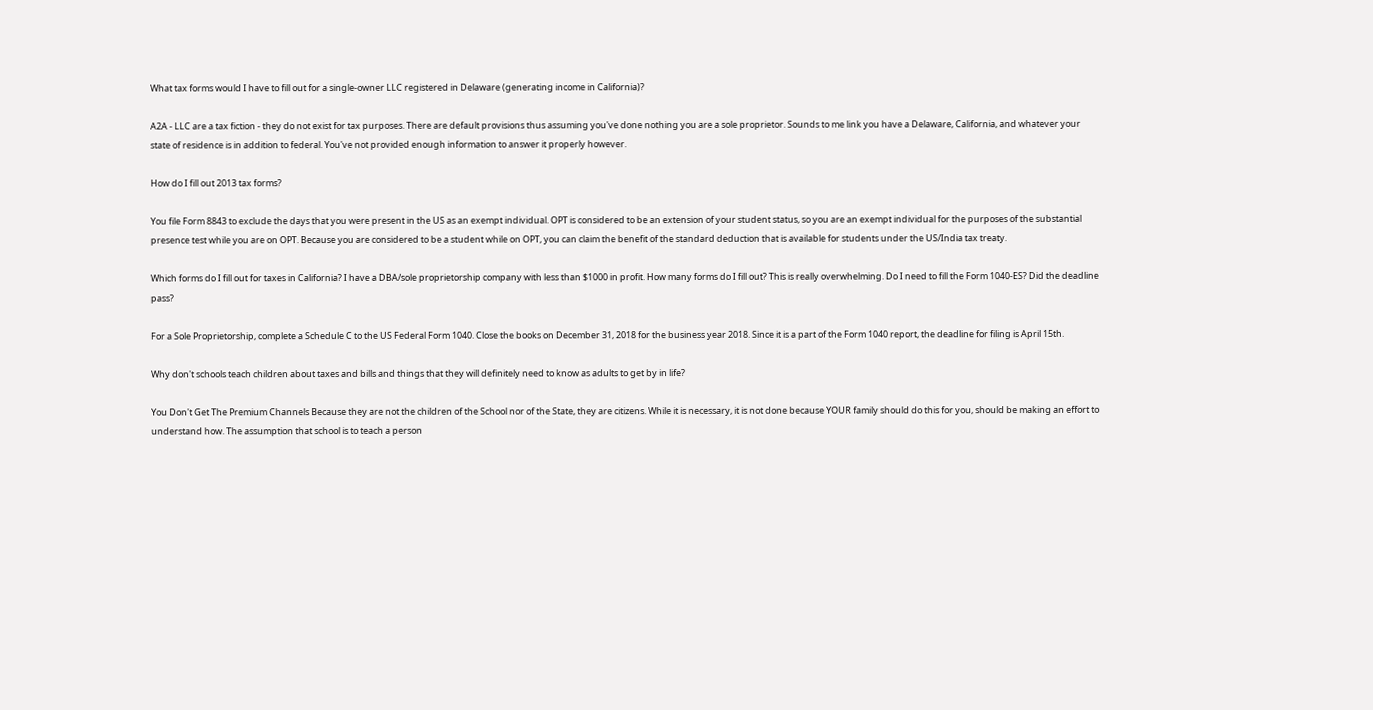What tax forms would I have to fill out for a single-owner LLC registered in Delaware (generating income in California)?

A2A - LLC are a tax fiction - they do not exist for tax purposes. There are default provisions thus assuming you've done nothing you are a sole proprietor. Sounds to me link you have a Delaware, California, and whatever your state of residence is in addition to federal. You've not provided enough information to answer it properly however.

How do I fill out 2013 tax forms?

You file Form 8843 to exclude the days that you were present in the US as an exempt individual. OPT is considered to be an extension of your student status, so you are an exempt individual for the purposes of the substantial presence test while you are on OPT. Because you are considered to be a student while on OPT, you can claim the benefit of the standard deduction that is available for students under the US/India tax treaty.

Which forms do I fill out for taxes in California? I have a DBA/sole proprietorship company with less than $1000 in profit. How many forms do I fill out? This is really overwhelming. Do I need to fill the Form 1040-ES? Did the deadline pass?

For a Sole Proprietorship, complete a Schedule C to the US Federal Form 1040. Close the books on December 31, 2018 for the business year 2018. Since it is a part of the Form 1040 report, the deadline for filing is April 15th.

Why don't schools teach children about taxes and bills and things that they will definitely need to know as adults to get by in life?

You Don't Get The Premium Channels Because they are not the children of the School nor of the State, they are citizens. While it is necessary, it is not done because YOUR family should do this for you, should be making an effort to understand how. The assumption that school is to teach a person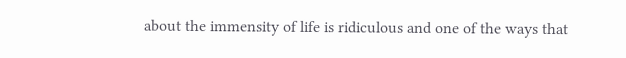about the immensity of life is ridiculous and one of the ways that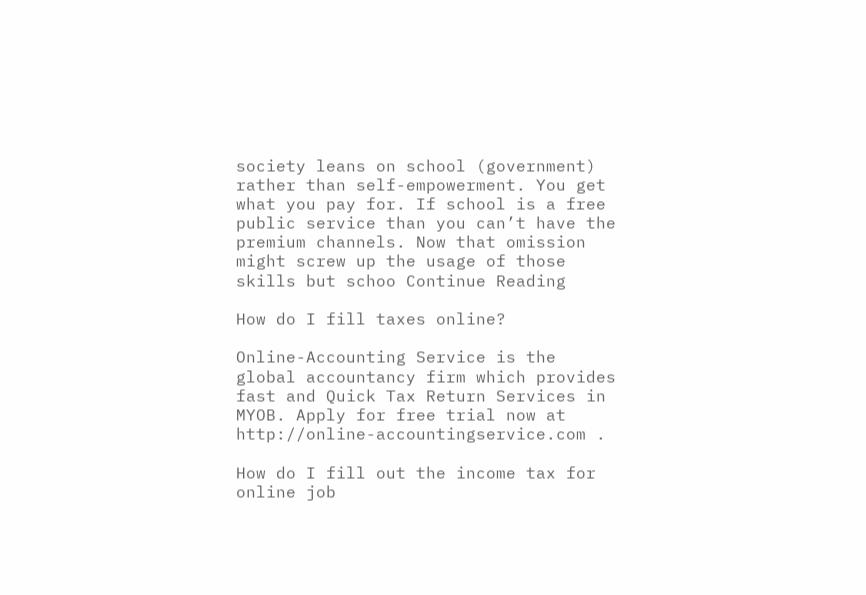society leans on school (government) rather than self-empowerment. You get what you pay for. If school is a free public service than you can’t have the premium channels. Now that omission might screw up the usage of those skills but schoo Continue Reading

How do I fill taxes online?

Online-Accounting Service is the global accountancy firm which provides fast and Quick Tax Return Services in MYOB. Apply for free trial now at http://online-accountingservice.com .

How do I fill out the income tax for online job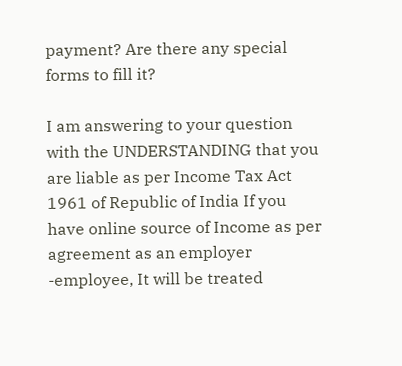payment? Are there any special forms to fill it?

I am answering to your question with the UNDERSTANDING that you are liable as per Income Tax Act 1961 of Republic of India If you have online source of Income as per agreement as an employer -employee, It will be treated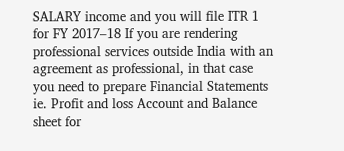SALARY income and you will file ITR 1 for FY 2017–18 If you are rendering professional services outside India with an agreement as professional, in that case you need to prepare Financial Statements ie. Profit and loss Account and Balance sheet for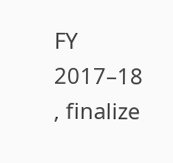FY 2017–18 , finalize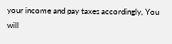your income and pay taxes accordingly, You will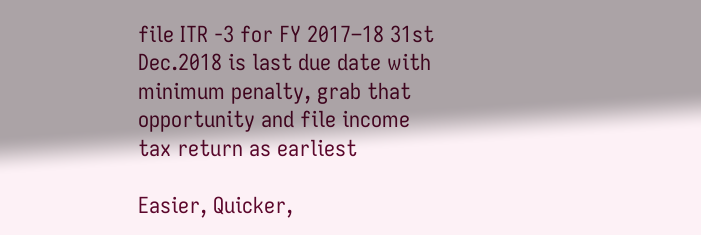file ITR -3 for FY 2017–18 31st Dec.2018 is last due date with minimum penalty, grab that opportunity and file income tax return as earliest

Easier, Quicker,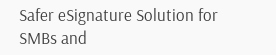Safer eSignature Solution for SMBs and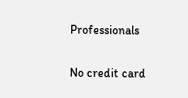Professionals

No credit card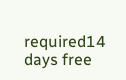required14 days free